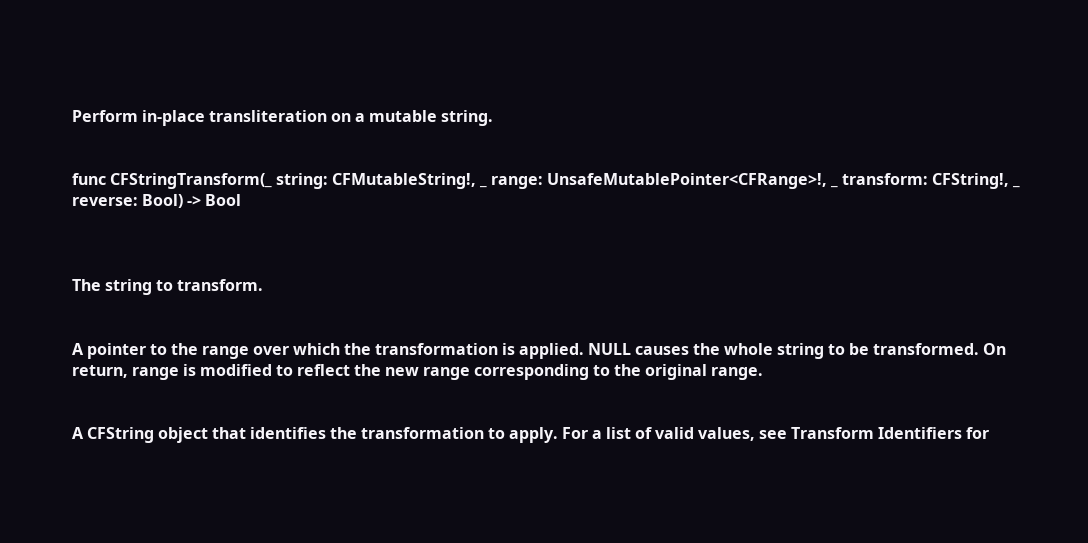Perform in-place transliteration on a mutable string.


func CFStringTransform(_ string: CFMutableString!, _ range: UnsafeMutablePointer<CFRange>!, _ transform: CFString!, _ reverse: Bool) -> Bool



The string to transform.


A pointer to the range over which the transformation is applied. NULL causes the whole string to be transformed. On return, range is modified to reflect the new range corresponding to the original range.


A CFString object that identifies the transformation to apply. For a list of valid values, see Transform Identifiers for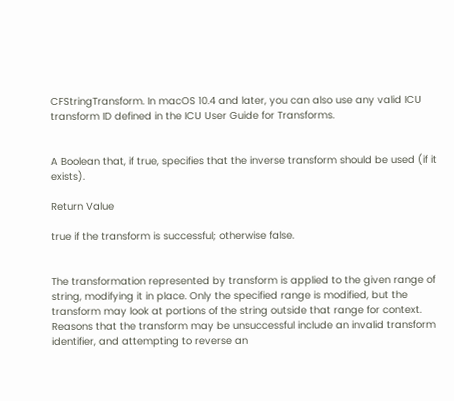CFStringTransform. In macOS 10.4 and later, you can also use any valid ICU transform ID defined in the ICU User Guide for Transforms.


A Boolean that, if true, specifies that the inverse transform should be used (if it exists).

Return Value

true if the transform is successful; otherwise false.


The transformation represented by transform is applied to the given range of string, modifying it in place. Only the specified range is modified, but the transform may look at portions of the string outside that range for context. Reasons that the transform may be unsuccessful include an invalid transform identifier, and attempting to reverse an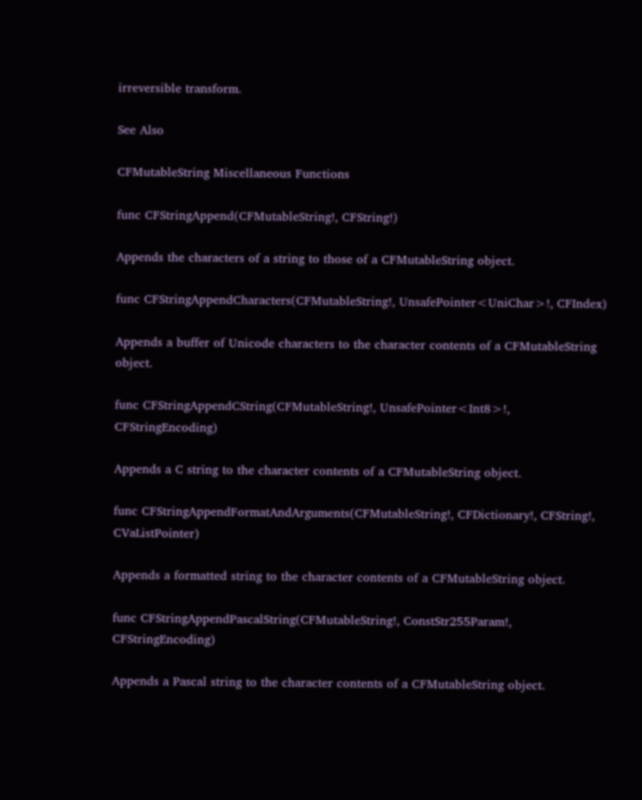irreversible transform.

See Also

CFMutableString Miscellaneous Functions

func CFStringAppend(CFMutableString!, CFString!)

Appends the characters of a string to those of a CFMutableString object.

func CFStringAppendCharacters(CFMutableString!, UnsafePointer<UniChar>!, CFIndex)

Appends a buffer of Unicode characters to the character contents of a CFMutableString object.

func CFStringAppendCString(CFMutableString!, UnsafePointer<Int8>!, CFStringEncoding)

Appends a C string to the character contents of a CFMutableString object.

func CFStringAppendFormatAndArguments(CFMutableString!, CFDictionary!, CFString!, CVaListPointer)

Appends a formatted string to the character contents of a CFMutableString object.

func CFStringAppendPascalString(CFMutableString!, ConstStr255Param!, CFStringEncoding)

Appends a Pascal string to the character contents of a CFMutableString object.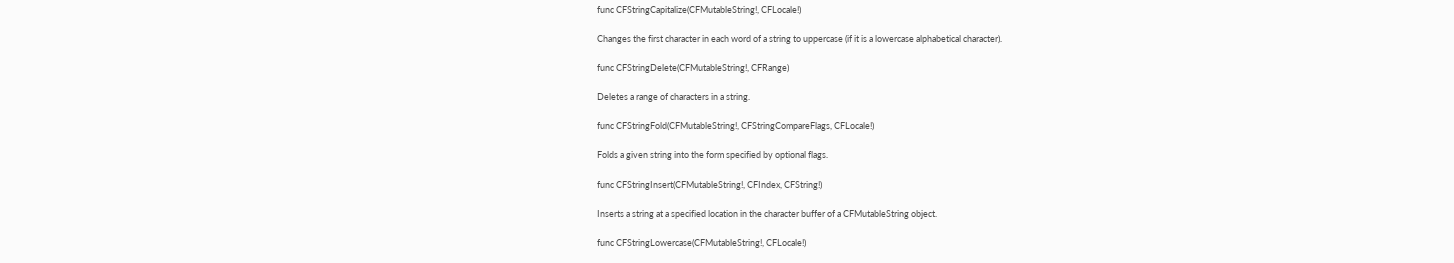func CFStringCapitalize(CFMutableString!, CFLocale!)

Changes the first character in each word of a string to uppercase (if it is a lowercase alphabetical character).

func CFStringDelete(CFMutableString!, CFRange)

Deletes a range of characters in a string.

func CFStringFold(CFMutableString!, CFStringCompareFlags, CFLocale!)

Folds a given string into the form specified by optional flags.

func CFStringInsert(CFMutableString!, CFIndex, CFString!)

Inserts a string at a specified location in the character buffer of a CFMutableString object.

func CFStringLowercase(CFMutableString!, CFLocale!)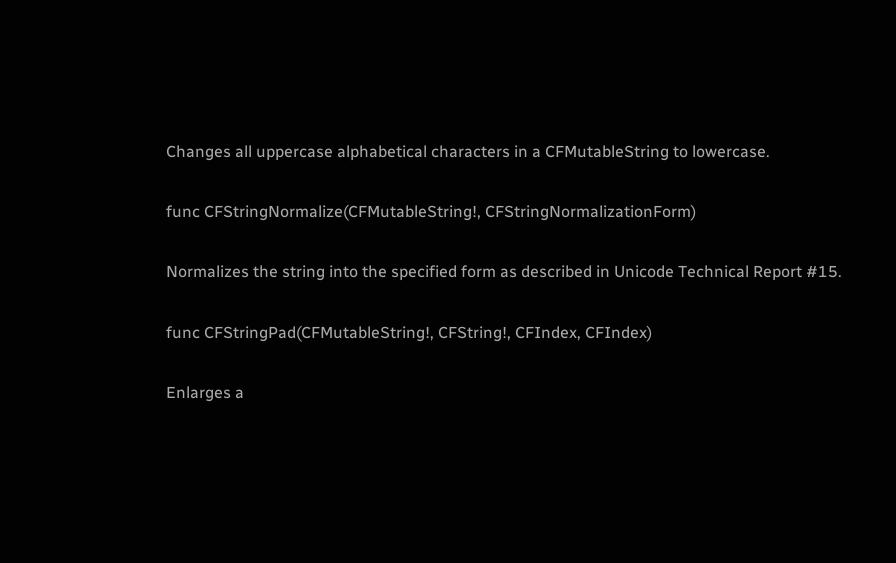Changes all uppercase alphabetical characters in a CFMutableString to lowercase.

func CFStringNormalize(CFMutableString!, CFStringNormalizationForm)

Normalizes the string into the specified form as described in Unicode Technical Report #15.

func CFStringPad(CFMutableString!, CFString!, CFIndex, CFIndex)

Enlarges a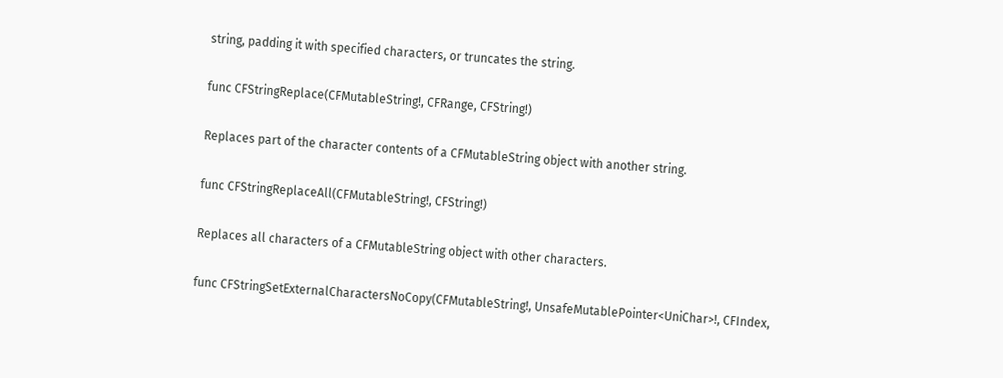string, padding it with specified characters, or truncates the string.

func CFStringReplace(CFMutableString!, CFRange, CFString!)

Replaces part of the character contents of a CFMutableString object with another string.

func CFStringReplaceAll(CFMutableString!, CFString!)

Replaces all characters of a CFMutableString object with other characters.

func CFStringSetExternalCharactersNoCopy(CFMutableString!, UnsafeMutablePointer<UniChar>!, CFIndex,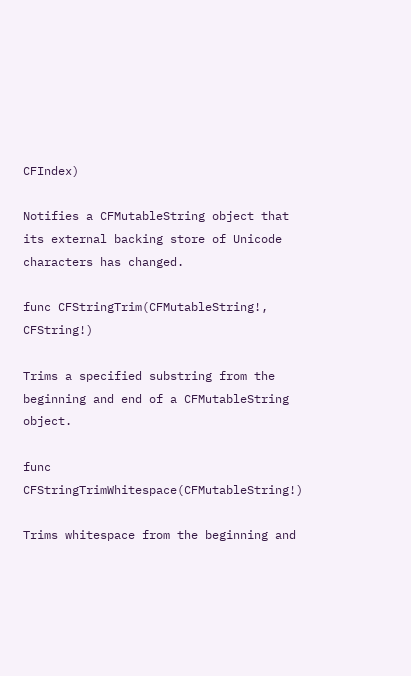CFIndex)

Notifies a CFMutableString object that its external backing store of Unicode characters has changed.

func CFStringTrim(CFMutableString!, CFString!)

Trims a specified substring from the beginning and end of a CFMutableString object.

func CFStringTrimWhitespace(CFMutableString!)

Trims whitespace from the beginning and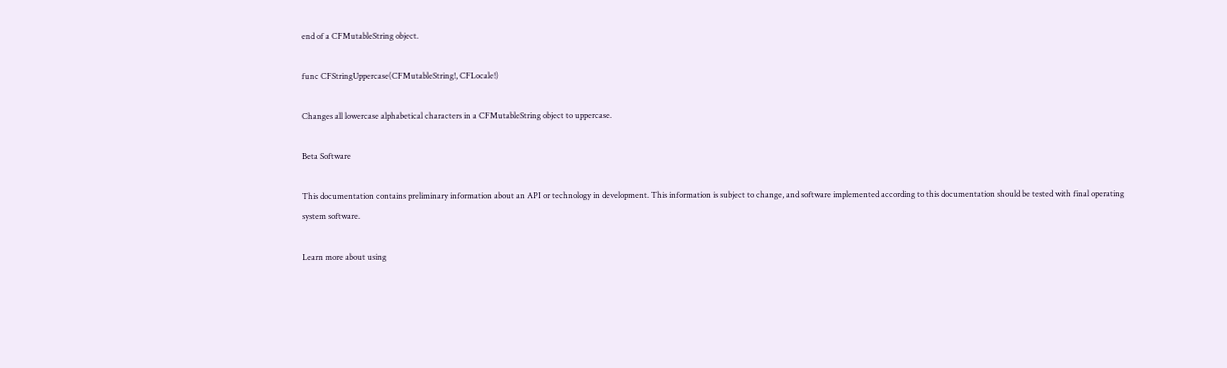end of a CFMutableString object.

func CFStringUppercase(CFMutableString!, CFLocale!)

Changes all lowercase alphabetical characters in a CFMutableString object to uppercase.

Beta Software

This documentation contains preliminary information about an API or technology in development. This information is subject to change, and software implemented according to this documentation should be tested with final operating system software.

Learn more about using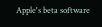Apple's beta software